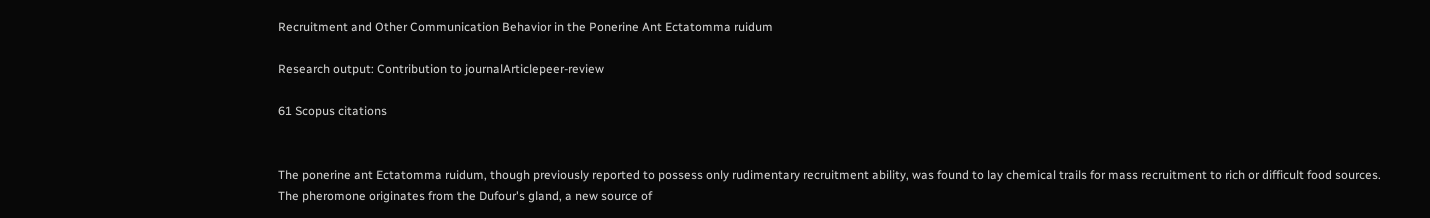Recruitment and Other Communication Behavior in the Ponerine Ant Ectatomma ruidum

Research output: Contribution to journalArticlepeer-review

61 Scopus citations


The ponerine ant Ectatomma ruidum, though previously reported to possess only rudimentary recruitment ability, was found to lay chemical trails for mass recruitment to rich or difficult food sources. The pheromone originates from the Dufour's gland, a new source of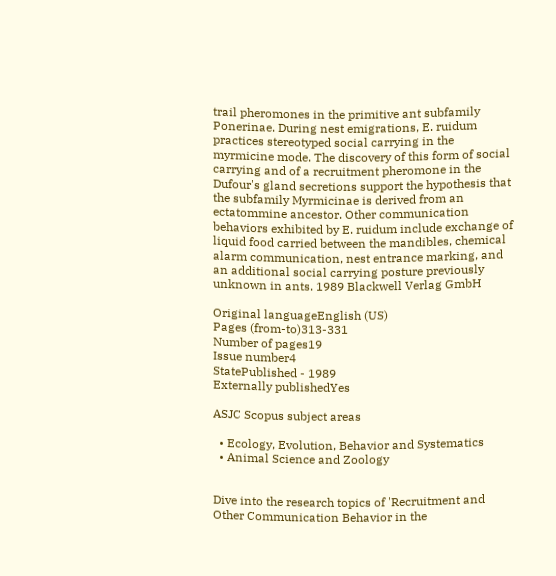trail pheromones in the primitive ant subfamily Ponerinae. During nest emigrations, E. ruidum practices stereotyped social carrying in the myrmicine mode. The discovery of this form of social carrying and of a recruitment pheromone in the Dufour's gland secretions support the hypothesis that the subfamily Myrmicinae is derived from an ectatommine ancestor. Other communication behaviors exhibited by E. ruidum include exchange of liquid food carried between the mandibles, chemical alarm communication, nest entrance marking, and an additional social carrying posture previously unknown in ants. 1989 Blackwell Verlag GmbH

Original languageEnglish (US)
Pages (from-to)313-331
Number of pages19
Issue number4
StatePublished - 1989
Externally publishedYes

ASJC Scopus subject areas

  • Ecology, Evolution, Behavior and Systematics
  • Animal Science and Zoology


Dive into the research topics of 'Recruitment and Other Communication Behavior in the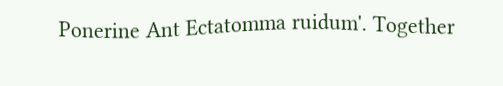Ponerine Ant Ectatomma ruidum'. Together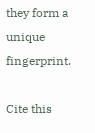they form a unique fingerprint.

Cite this